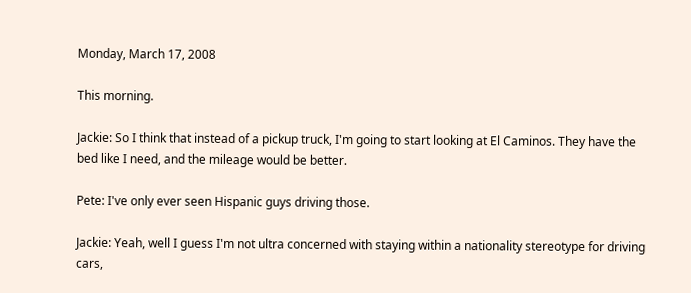Monday, March 17, 2008

This morning.

Jackie: So I think that instead of a pickup truck, I'm going to start looking at El Caminos. They have the bed like I need, and the mileage would be better.

Pete: I've only ever seen Hispanic guys driving those.

Jackie: Yeah, well I guess I'm not ultra concerned with staying within a nationality stereotype for driving cars,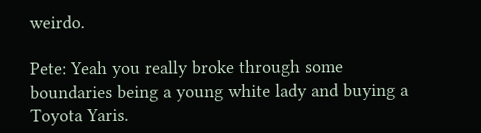weirdo.

Pete: Yeah you really broke through some boundaries being a young white lady and buying a Toyota Yaris.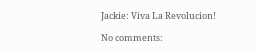Jackie: Viva La Revolucion!

No comments: